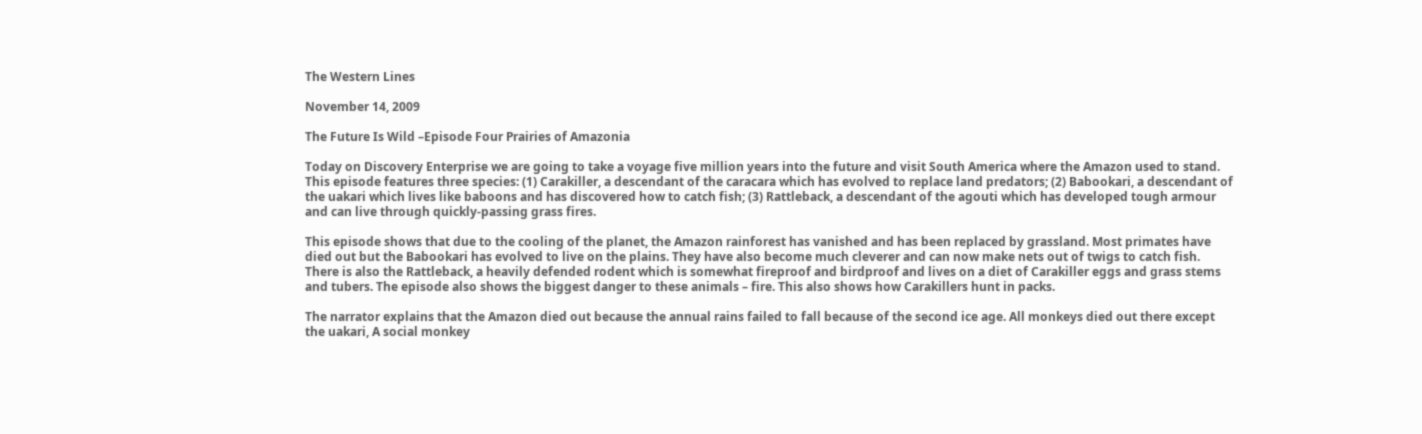The Western Lines

November 14, 2009

The Future Is Wild –Episode Four Prairies of Amazonia

Today on Discovery Enterprise we are going to take a voyage five million years into the future and visit South America where the Amazon used to stand.
This episode features three species: (1) Carakiller, a descendant of the caracara which has evolved to replace land predators; (2) Babookari, a descendant of the uakari which lives like baboons and has discovered how to catch fish; (3) Rattleback, a descendant of the agouti which has developed tough armour and can live through quickly-passing grass fires.

This episode shows that due to the cooling of the planet, the Amazon rainforest has vanished and has been replaced by grassland. Most primates have died out but the Babookari has evolved to live on the plains. They have also become much cleverer and can now make nets out of twigs to catch fish. There is also the Rattleback, a heavily defended rodent which is somewhat fireproof and birdproof and lives on a diet of Carakiller eggs and grass stems and tubers. The episode also shows the biggest danger to these animals – fire. This also shows how Carakillers hunt in packs.

The narrator explains that the Amazon died out because the annual rains failed to fall because of the second ice age. All monkeys died out there except the uakari, A social monkey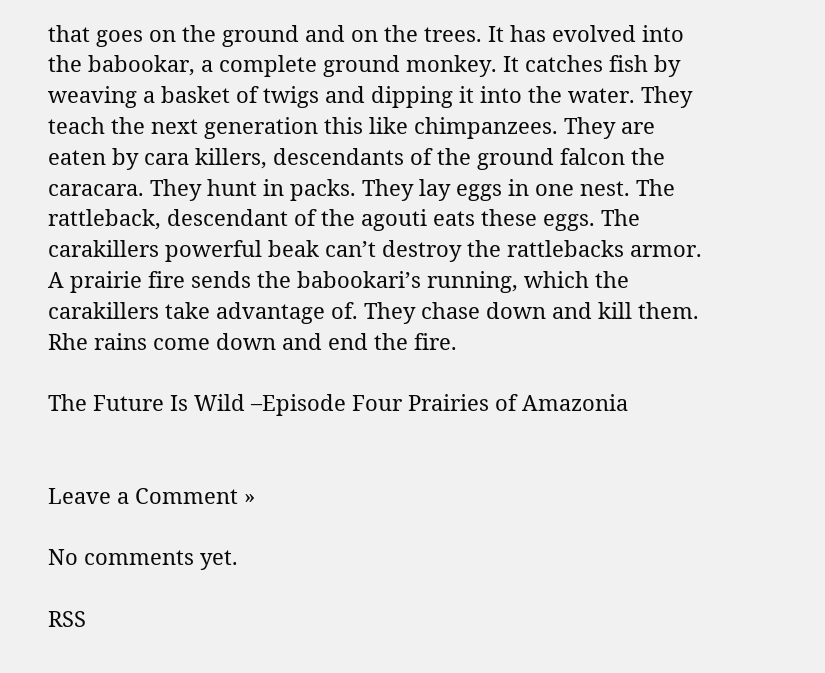that goes on the ground and on the trees. It has evolved into the babookar, a complete ground monkey. It catches fish by weaving a basket of twigs and dipping it into the water. They teach the next generation this like chimpanzees. They are eaten by cara killers, descendants of the ground falcon the caracara. They hunt in packs. They lay eggs in one nest. The rattleback, descendant of the agouti eats these eggs. The carakillers powerful beak can’t destroy the rattlebacks armor. A prairie fire sends the babookari’s running, which the carakillers take advantage of. They chase down and kill them. Rhe rains come down and end the fire.

The Future Is Wild –Episode Four Prairies of Amazonia


Leave a Comment »

No comments yet.

RSS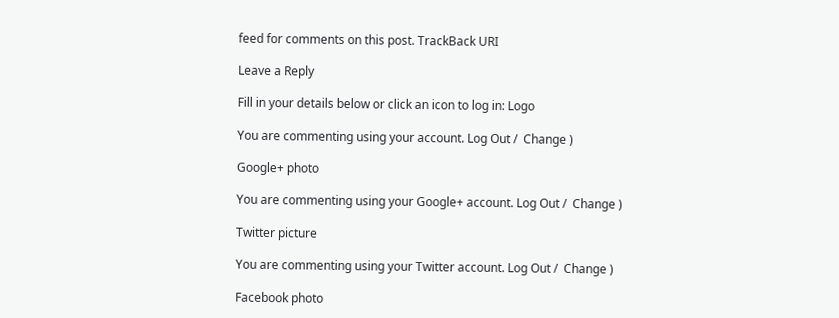feed for comments on this post. TrackBack URI

Leave a Reply

Fill in your details below or click an icon to log in: Logo

You are commenting using your account. Log Out /  Change )

Google+ photo

You are commenting using your Google+ account. Log Out /  Change )

Twitter picture

You are commenting using your Twitter account. Log Out /  Change )

Facebook photo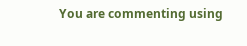You are commenting using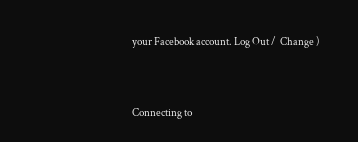your Facebook account. Log Out /  Change )


Connecting to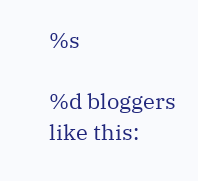%s

%d bloggers like this: